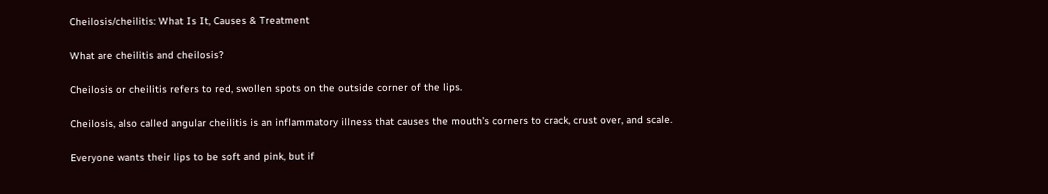Cheilosis/cheilitis: What Is It, Causes & Treatment

What are cheilitis and cheilosis?

Cheilosis or cheilitis refers to red, swollen spots on the outside corner of the lips.

Cheilosis, also called angular cheilitis is an inflammatory illness that causes the mouth’s corners to crack, crust over, and scale.

Everyone wants their lips to be soft and pink, but if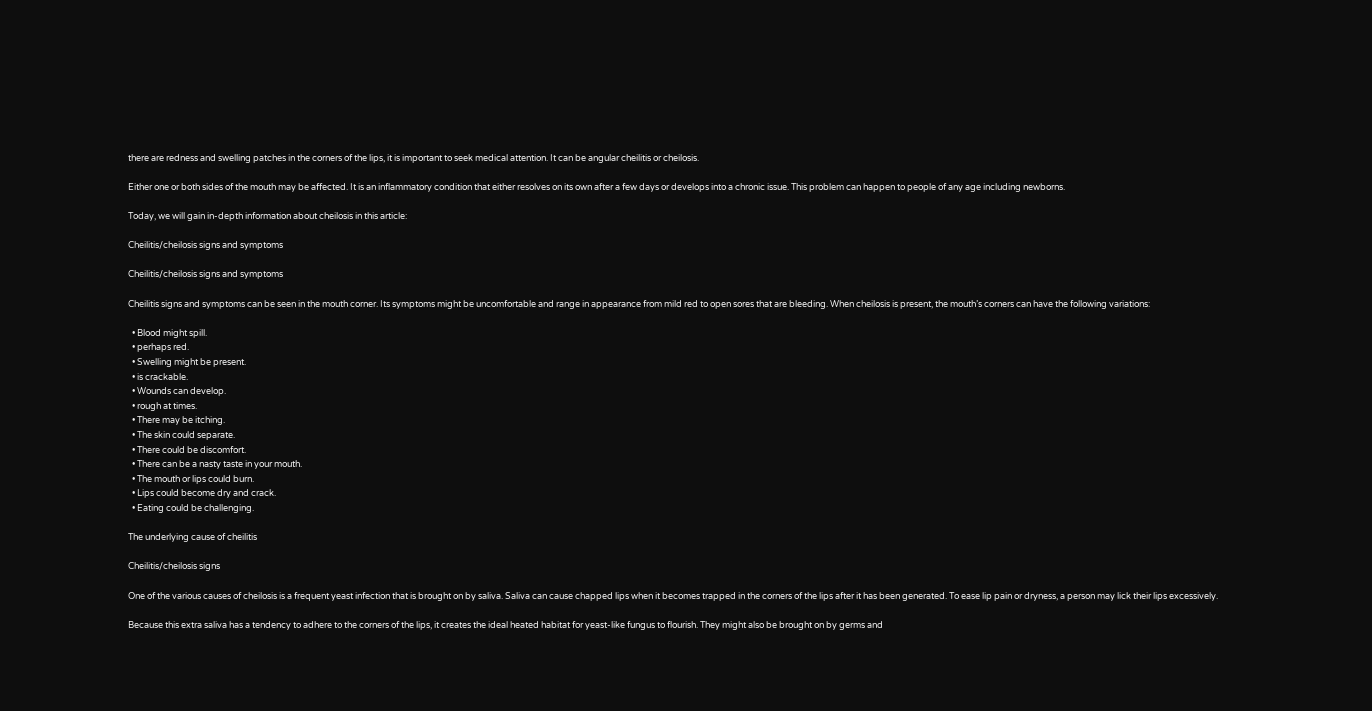there are redness and swelling patches in the corners of the lips, it is important to seek medical attention. It can be angular cheilitis or cheilosis.

Either one or both sides of the mouth may be affected. It is an inflammatory condition that either resolves on its own after a few days or develops into a chronic issue. This problem can happen to people of any age including newborns.

Today, we will gain in-depth information about cheilosis in this article:

Cheilitis/cheilosis signs and symptoms

Cheilitis/cheilosis signs and symptoms

Cheilitis signs and symptoms can be seen in the mouth corner. Its symptoms might be uncomfortable and range in appearance from mild red to open sores that are bleeding. When cheilosis is present, the mouth’s corners can have the following variations:

  • Blood might spill.
  • perhaps red.
  • Swelling might be present.
  • is crackable.
  • Wounds can develop.
  • rough at times.
  • There may be itching.
  • The skin could separate.
  • There could be discomfort.
  • There can be a nasty taste in your mouth.
  • The mouth or lips could burn.
  • Lips could become dry and crack.
  • Eating could be challenging.

The underlying cause of cheilitis

Cheilitis/cheilosis signs

One of the various causes of cheilosis is a frequent yeast infection that is brought on by saliva. Saliva can cause chapped lips when it becomes trapped in the corners of the lips after it has been generated. To ease lip pain or dryness, a person may lick their lips excessively.

Because this extra saliva has a tendency to adhere to the corners of the lips, it creates the ideal heated habitat for yeast-like fungus to flourish. They might also be brought on by germs and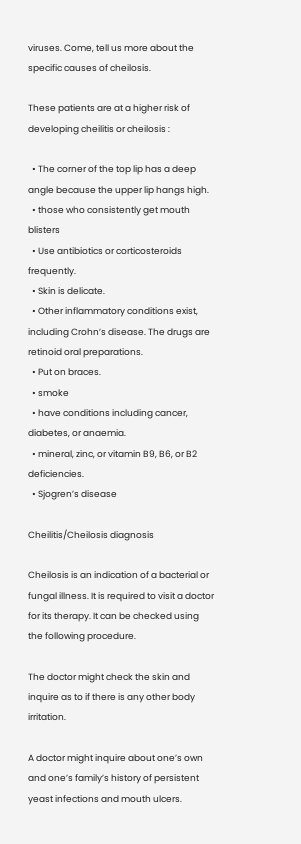viruses. Come, tell us more about the specific causes of cheilosis.

These patients are at a higher risk of developing cheilitis or cheilosis :

  • The corner of the top lip has a deep angle because the upper lip hangs high.
  • those who consistently get mouth blisters
  • Use antibiotics or corticosteroids frequently.
  • Skin is delicate.
  • Other inflammatory conditions exist, including Crohn’s disease. The drugs are retinoid oral preparations.
  • Put on braces.
  • smoke
  • have conditions including cancer, diabetes, or anaemia.
  • mineral, zinc, or vitamin B9, B6, or B2 deficiencies.
  • Sjogren’s disease

Cheilitis/Cheilosis diagnosis

Cheilosis is an indication of a bacterial or fungal illness. It is required to visit a doctor for its therapy. It can be checked using the following procedure.

The doctor might check the skin and inquire as to if there is any other body irritation.

A doctor might inquire about one’s own and one’s family’s history of persistent yeast infections and mouth ulcers.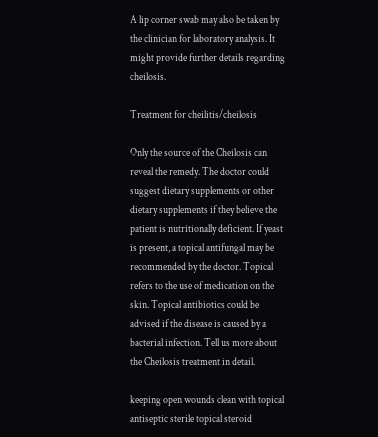A lip corner swab may also be taken by the clinician for laboratory analysis. It might provide further details regarding cheilosis.

Treatment for cheilitis/cheilosis

Only the source of the Cheilosis can reveal the remedy. The doctor could suggest dietary supplements or other dietary supplements if they believe the patient is nutritionally deficient. If yeast is present, a topical antifungal may be recommended by the doctor. Topical refers to the use of medication on the skin. Topical antibiotics could be advised if the disease is caused by a bacterial infection. Tell us more about the Cheilosis treatment in detail.

keeping open wounds clean with topical antiseptic sterile topical steroid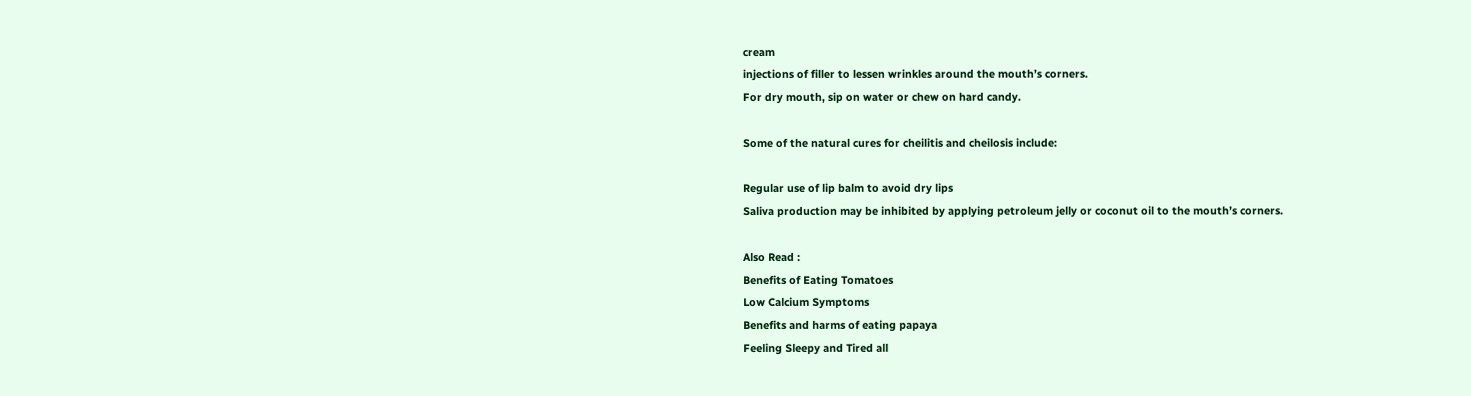cream
injections of filler to lessen wrinkles around the mouth’s corners.
For dry mouth, sip on water or chew on hard candy.

Some of the natural cures for cheilitis and cheilosis include:

Regular use of lip balm to avoid dry lips
Saliva production may be inhibited by applying petroleum jelly or coconut oil to the mouth’s corners.

Also Read :
Benefits of Eating Tomatoes
Low Calcium Symptoms
Benefits and harms of eating papaya
Feeling Sleepy and Tired all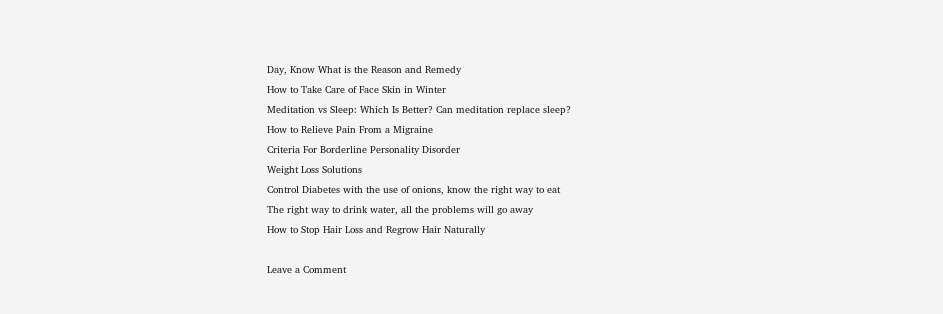Day, Know What is the Reason and Remedy
How to Take Care of Face Skin in Winter
Meditation vs Sleep: Which Is Better? Can meditation replace sleep?
How to Relieve Pain From a Migraine
Criteria For Borderline Personality Disorder
Weight Loss Solutions
Control Diabetes with the use of onions, know the right way to eat
The right way to drink water, all the problems will go away
How to Stop Hair Loss and Regrow Hair Naturally

Leave a Comment